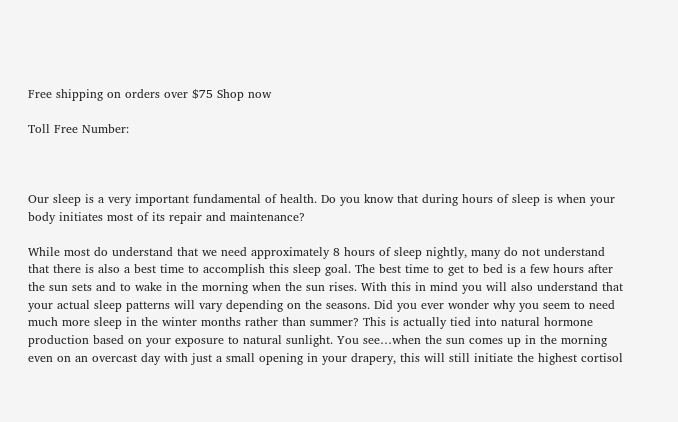Free shipping on orders over $75 Shop now

Toll Free Number:



Our sleep is a very important fundamental of health. Do you know that during hours of sleep is when your body initiates most of its repair and maintenance?

While most do understand that we need approximately 8 hours of sleep nightly, many do not understand that there is also a best time to accomplish this sleep goal. The best time to get to bed is a few hours after the sun sets and to wake in the morning when the sun rises. With this in mind you will also understand that your actual sleep patterns will vary depending on the seasons. Did you ever wonder why you seem to need much more sleep in the winter months rather than summer? This is actually tied into natural hormone production based on your exposure to natural sunlight. You see…when the sun comes up in the morning even on an overcast day with just a small opening in your drapery, this will still initiate the highest cortisol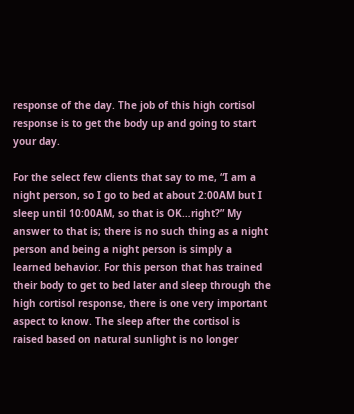response of the day. The job of this high cortisol response is to get the body up and going to start your day.

For the select few clients that say to me, “I am a night person, so I go to bed at about 2:00AM but I sleep until 10:00AM, so that is OK…right?” My answer to that is; there is no such thing as a night person and being a night person is simply a learned behavior. For this person that has trained their body to get to bed later and sleep through the high cortisol response, there is one very important aspect to know. The sleep after the cortisol is raised based on natural sunlight is no longer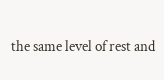the same level of rest and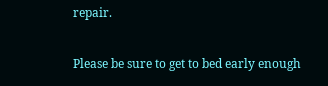repair.

Please be sure to get to bed early enough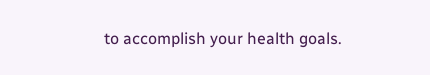to accomplish your health goals.